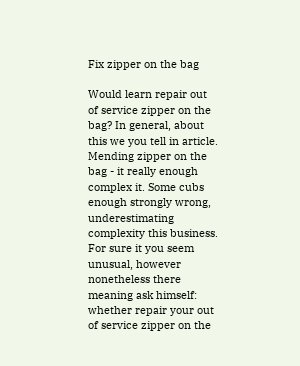Fix zipper on the bag

Would learn repair out of service zipper on the bag? In general, about this we you tell in article.
Mending zipper on the bag - it really enough complex it. Some cubs enough strongly wrong, underestimating complexity this business.
For sure it you seem unusual, however nonetheless there meaning ask himself: whether repair your out of service zipper on the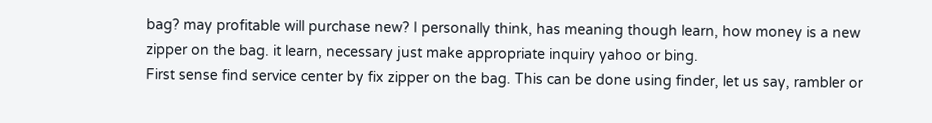bag? may profitable will purchase new? I personally think, has meaning though learn, how money is a new zipper on the bag. it learn, necessary just make appropriate inquiry yahoo or bing.
First sense find service center by fix zipper on the bag. This can be done using finder, let us say, rambler or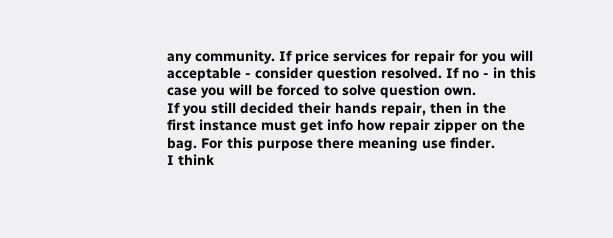any community. If price services for repair for you will acceptable - consider question resolved. If no - in this case you will be forced to solve question own.
If you still decided their hands repair, then in the first instance must get info how repair zipper on the bag. For this purpose there meaning use finder.
I think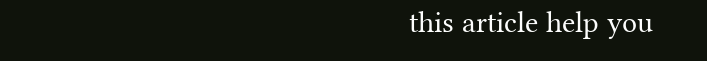this article help you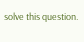solve this question.